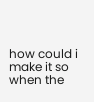how could i make it so when the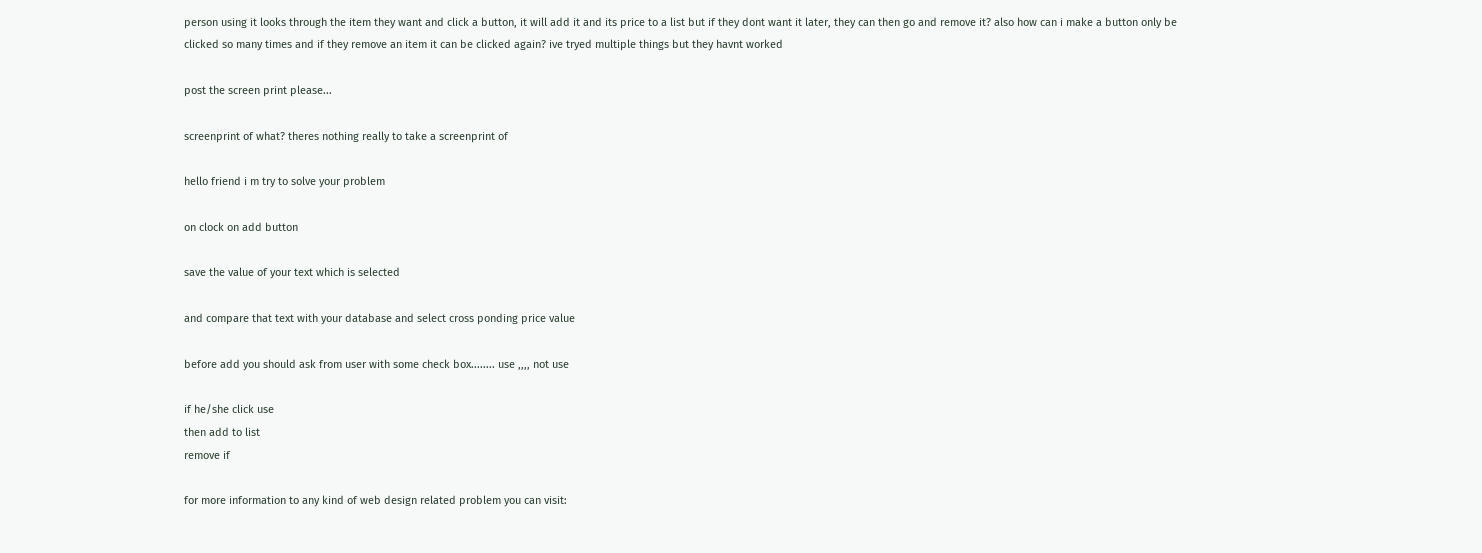person using it looks through the item they want and click a button, it will add it and its price to a list but if they dont want it later, they can then go and remove it? also how can i make a button only be clicked so many times and if they remove an item it can be clicked again? ive tryed multiple things but they havnt worked

post the screen print please...

screenprint of what? theres nothing really to take a screenprint of

hello friend i m try to solve your problem

on clock on add button

save the value of your text which is selected

and compare that text with your database and select cross ponding price value

before add you should ask from user with some check box........ use ,,,, not use

if he/she click use
then add to list
remove if

for more information to any kind of web design related problem you can visit: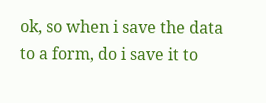ok, so when i save the data to a form, do i save it to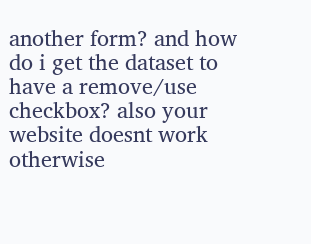another form? and how do i get the dataset to have a remove/use checkbox? also your website doesnt work otherwise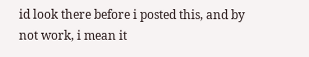id look there before i posted this, and by not work, i mean it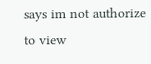says im not authorize to view